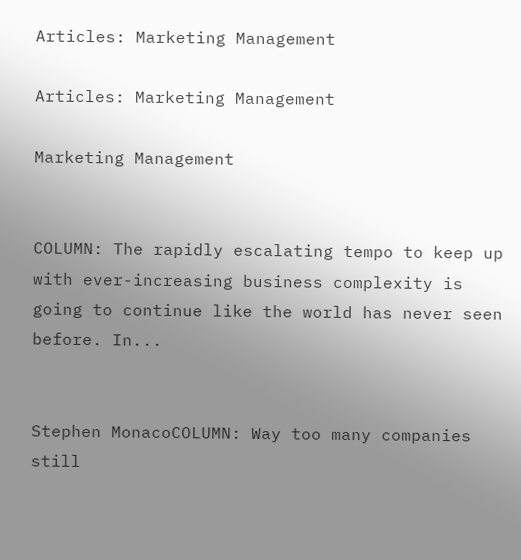Articles: Marketing Management

Articles: Marketing Management

Marketing Management


COLUMN: The rapidly escalating tempo to keep up with ever-increasing business complexity is going to continue like the world has never seen before. In...


Stephen MonacoCOLUMN: Way too many companies still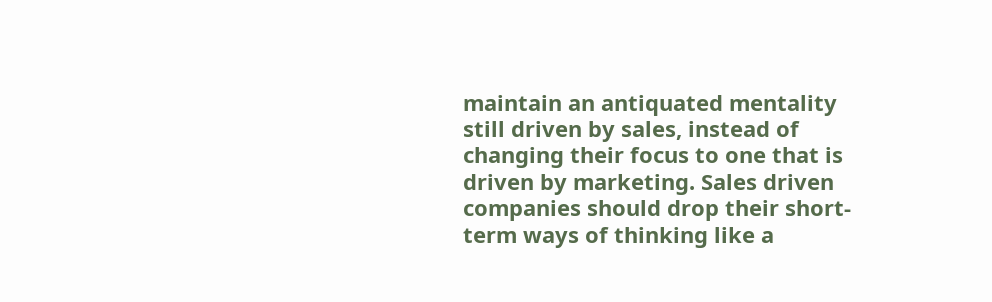maintain an antiquated mentality still driven by sales, instead of changing their focus to one that is driven by marketing. Sales driven companies should drop their short-term ways of thinking like a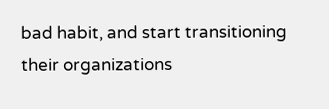bad habit, and start transitioning their organizations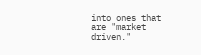into ones that are "market driven."